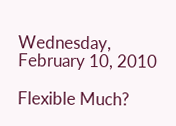Wednesday, February 10, 2010

Flexible Much?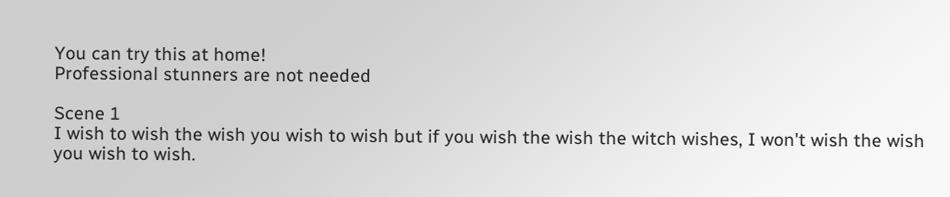You can try this at home!
Professional stunners are not needed

Scene 1
I wish to wish the wish you wish to wish but if you wish the wish the witch wishes, I won't wish the wish you wish to wish.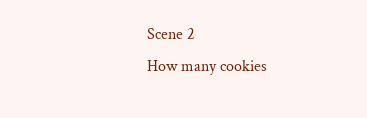Scene 2
How many cookies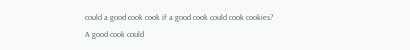could a good cook cook if a good cook could cook cookies?
A good cook could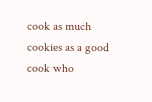cook as much cookies as a good cook who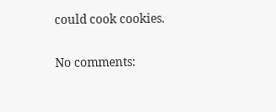could cook cookies.

No comments: